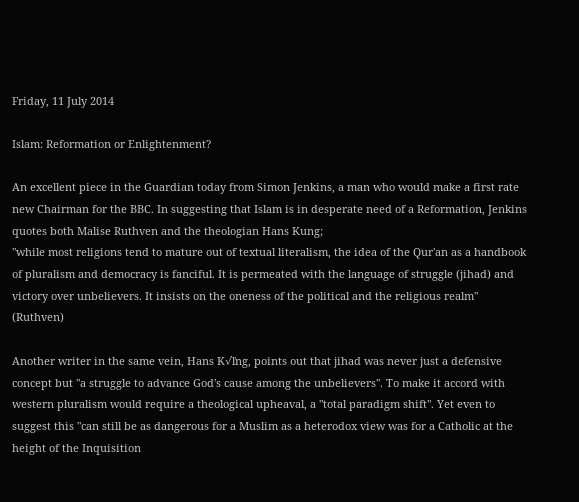Friday, 11 July 2014

Islam: Reformation or Enlightenment?

An excellent piece in the Guardian today from Simon Jenkins, a man who would make a first rate new Chairman for the BBC. In suggesting that Islam is in desperate need of a Reformation, Jenkins quotes both Malise Ruthven and the theologian Hans Kung;
"while most religions tend to mature out of textual literalism, the idea of the Qur'an as a handbook of pluralism and democracy is fanciful. It is permeated with the language of struggle (jihad) and victory over unbelievers. It insists on the oneness of the political and the religious realm" (Ruthven)

Another writer in the same vein, Hans K√ľng, points out that jihad was never just a defensive concept but "a struggle to advance God's cause among the unbelievers". To make it accord with western pluralism would require a theological upheaval, a "total paradigm shift". Yet even to suggest this "can still be as dangerous for a Muslim as a heterodox view was for a Catholic at the height of the Inquisition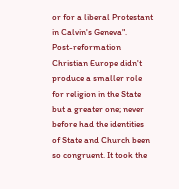or for a liberal Protestant in Calvin's Geneva".
Post-reformation Christian Europe didn't produce a smaller role for religion in the State but a greater one; never before had the identities of State and Church been so congruent. It took the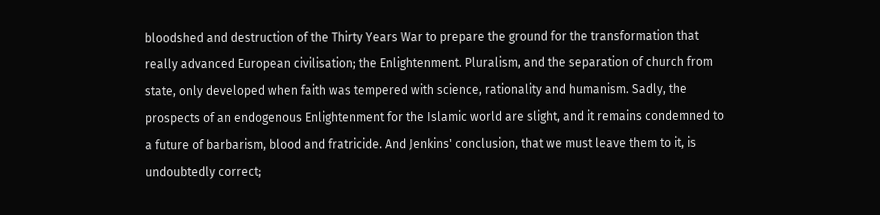bloodshed and destruction of the Thirty Years War to prepare the ground for the transformation that really advanced European civilisation; the Enlightenment. Pluralism, and the separation of church from state, only developed when faith was tempered with science, rationality and humanism. Sadly, the prospects of an endogenous Enlightenment for the Islamic world are slight, and it remains condemned to a future of barbarism, blood and fratricide. And Jenkins' conclusion, that we must leave them to it, is undoubtedly correct;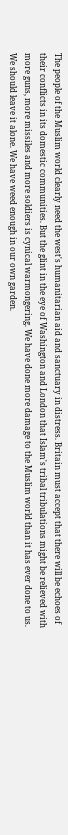The people of the Muslim world clearly need the west's humanitarian aid and sanctuary in distress. Britain must accept that there will be echoes of their conflicts in its domestic communities. But the glint in the eye of Washington and London that Islam's tribal tribulations might be relieved with more guns, more missiles and more soldiers is cynical warmongering. We have done more damage to the Muslim world than it has ever done to us. We should leave it alone. We have weed enough in our own garden.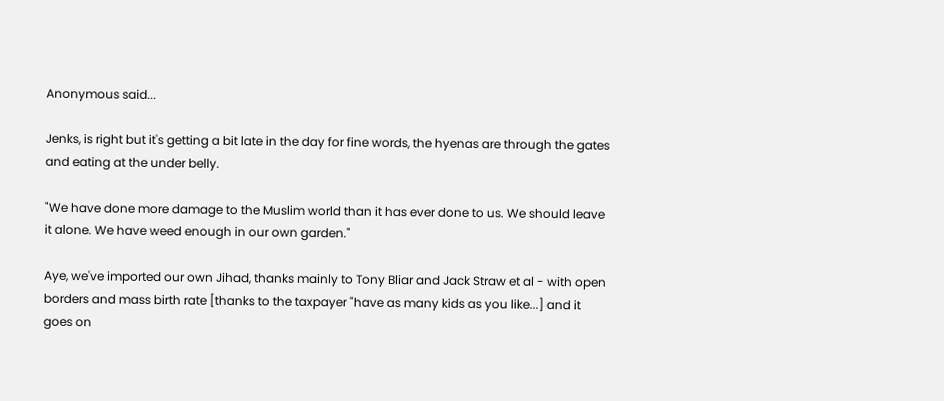Anonymous said...

Jenks, is right but it's getting a bit late in the day for fine words, the hyenas are through the gates and eating at the under belly.

"We have done more damage to the Muslim world than it has ever done to us. We should leave it alone. We have weed enough in our own garden."

Aye, we've imported our own Jihad, thanks mainly to Tony Bliar and Jack Straw et al - with open borders and mass birth rate [thanks to the taxpayer "have as many kids as you like...] and it goes on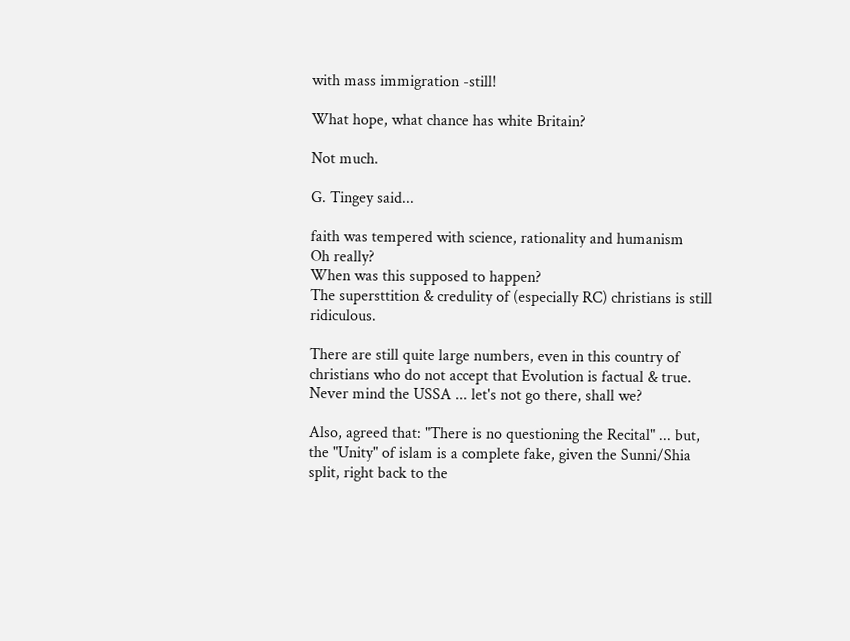with mass immigration -still!

What hope, what chance has white Britain?

Not much.

G. Tingey said...

faith was tempered with science, rationality and humanism
Oh really?
When was this supposed to happen?
The supersttition & credulity of (especially RC) christians is still ridiculous.

There are still quite large numbers, even in this country of christians who do not accept that Evolution is factual & true.
Never mind the USSA ... let's not go there, shall we?

Also, agreed that: "There is no questioning the Recital" ... but, the "Unity" of islam is a complete fake, given the Sunni/Shia split, right back to the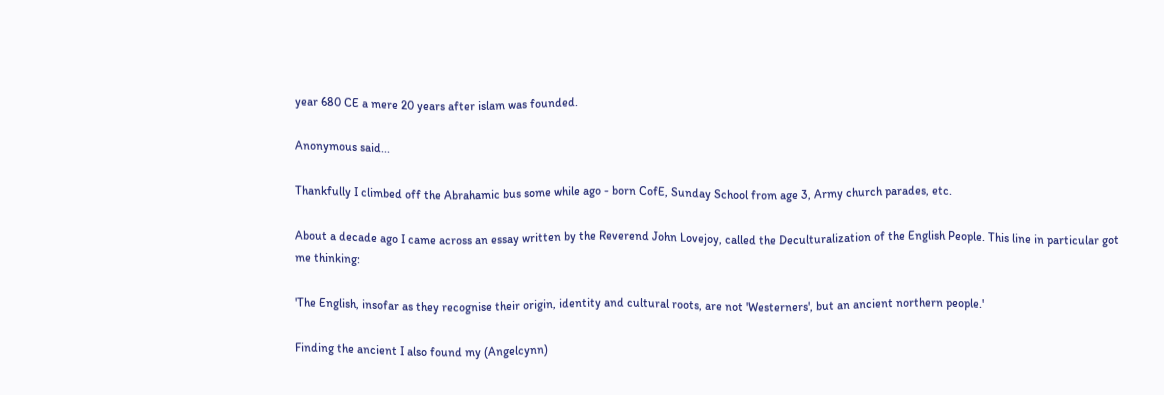year 680 CE a mere 20 years after islam was founded.

Anonymous said...

Thankfully I climbed off the Abrahamic bus some while ago - born CofE, Sunday School from age 3, Army church parades, etc.

About a decade ago I came across an essay written by the Reverend John Lovejoy, called the Deculturalization of the English People. This line in particular got me thinking:

'The English, insofar as they recognise their origin, identity and cultural roots, are not 'Westerners', but an ancient northern people.'

Finding the ancient I also found my (Angelcynn)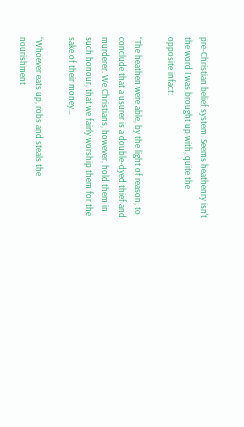pre-Christian belief system. Seems heathenry isn't the word I was brought up with, quite the opposite infact:

“The heathen were able, by the light of reason, to conclude that a usurer is a double-dyed thief and murderer. We Christians, however, hold them in such honour, that we fairly worship them for the sake of their money…

“Whoever eats up, robs and steals the nourishment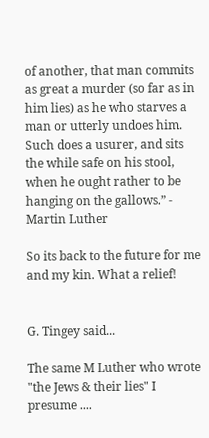of another, that man commits as great a murder (so far as in him lies) as he who starves a man or utterly undoes him. Such does a usurer, and sits the while safe on his stool, when he ought rather to be hanging on the gallows.” - Martin Luther

So its back to the future for me and my kin. What a relief!


G. Tingey said...

The same M Luther who wrote "the Jews & their lies" I presume ....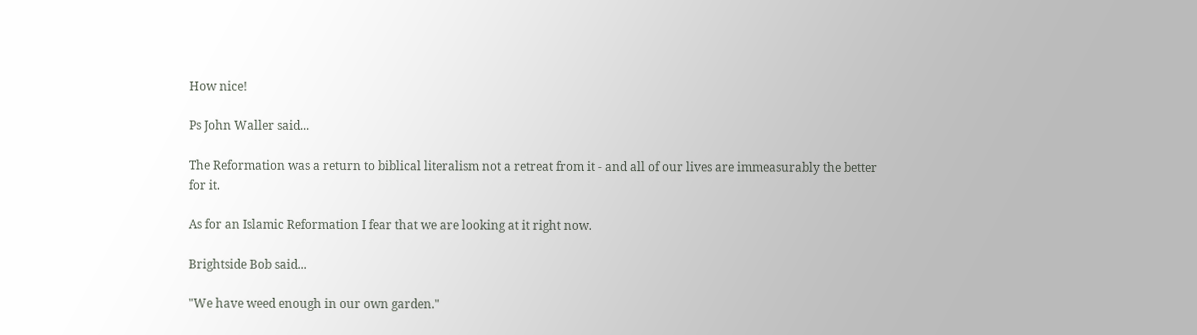How nice!

Ps John Waller said...

The Reformation was a return to biblical literalism not a retreat from it - and all of our lives are immeasurably the better for it.

As for an Islamic Reformation I fear that we are looking at it right now.

Brightside Bob said...

"We have weed enough in our own garden."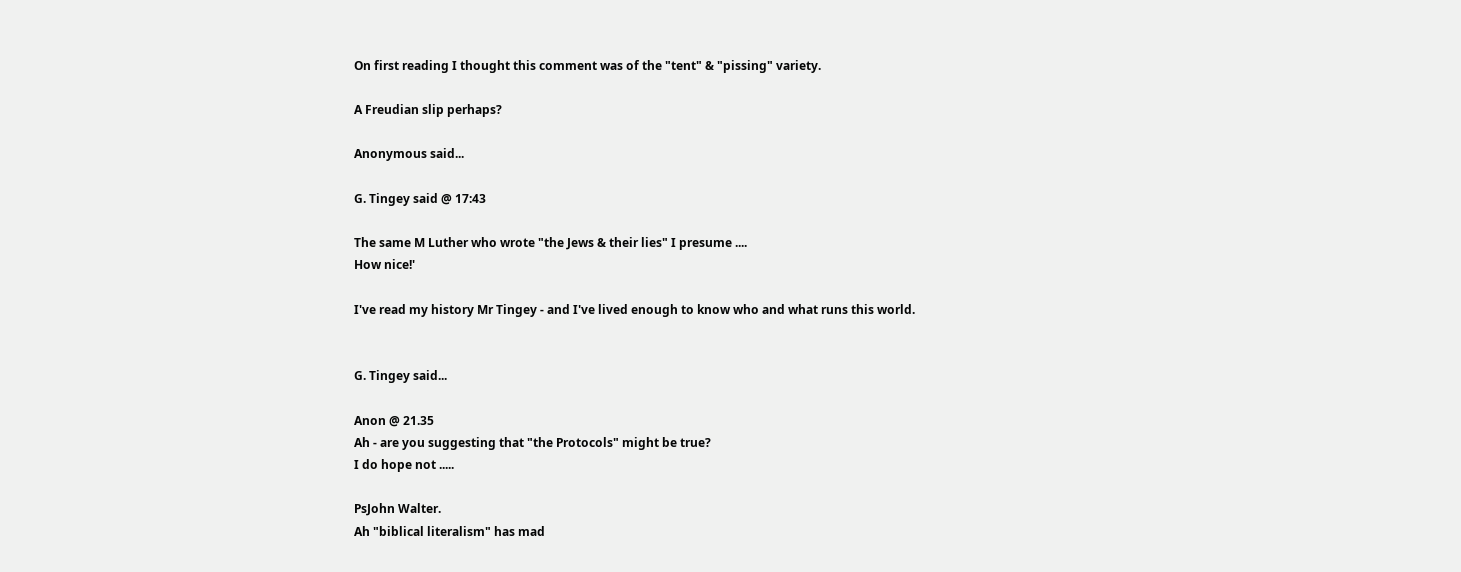On first reading I thought this comment was of the "tent" & "pissing" variety.

A Freudian slip perhaps?

Anonymous said...

G. Tingey said @ 17:43

The same M Luther who wrote "the Jews & their lies" I presume ....
How nice!'

I've read my history Mr Tingey - and I've lived enough to know who and what runs this world.


G. Tingey said...

Anon @ 21.35
Ah - are you suggesting that "the Protocols" might be true?
I do hope not .....

PsJohn Walter.
Ah "biblical literalism" has mad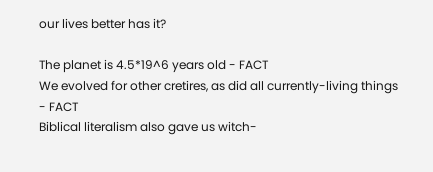our lives better has it?

The planet is 4.5*19^6 years old - FACT
We evolved for other cretires, as did all currently-living things - FACT
Biblical literalism also gave us witch-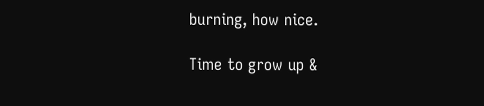burning, how nice.

Time to grow up &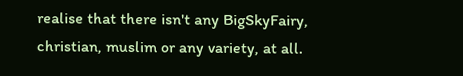realise that there isn't any BigSkyFairy, christian, muslim or any variety, at all.